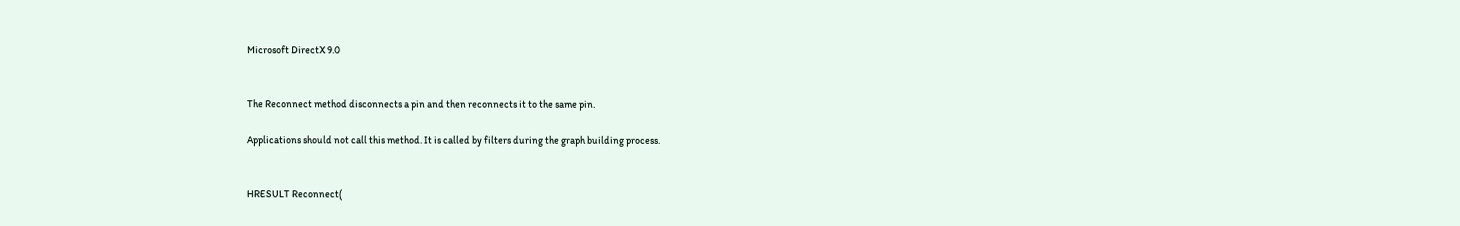Microsoft DirectX 9.0


The Reconnect method disconnects a pin and then reconnects it to the same pin.

Applications should not call this method. It is called by filters during the graph building process.


HRESULT Reconnect(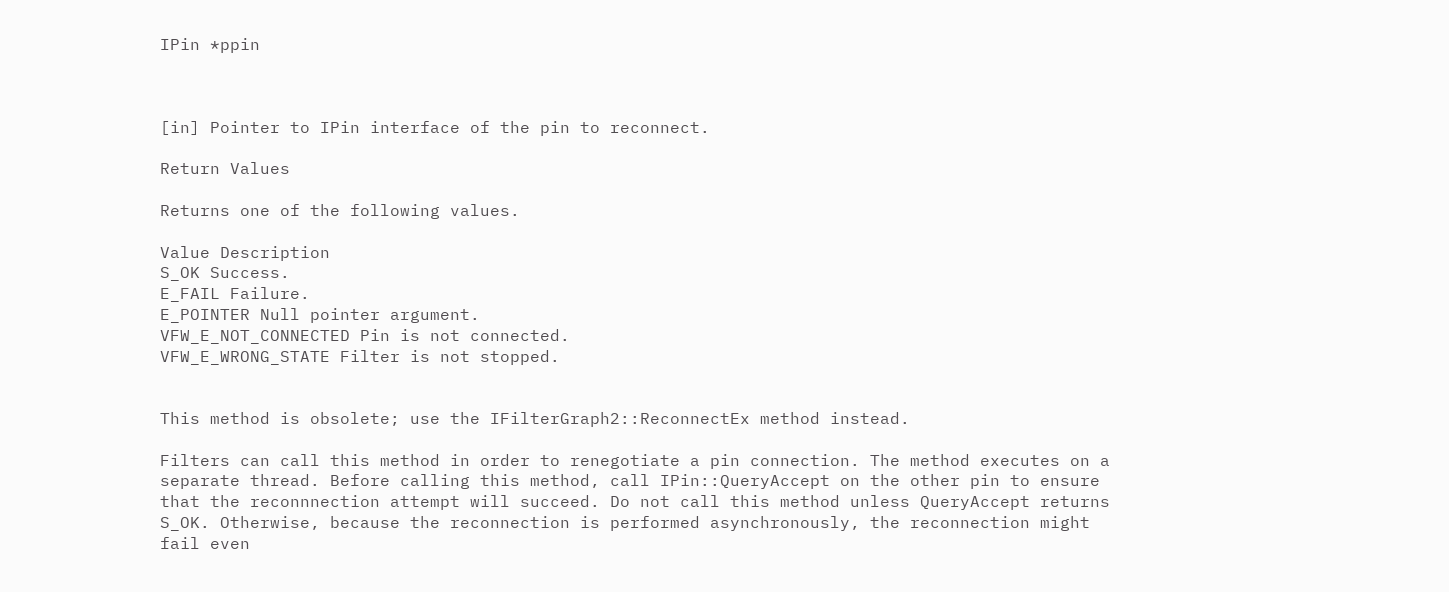IPin *ppin



[in] Pointer to IPin interface of the pin to reconnect.

Return Values

Returns one of the following values.

Value Description
S_OK Success.
E_FAIL Failure.
E_POINTER Null pointer argument.
VFW_E_NOT_CONNECTED Pin is not connected.
VFW_E_WRONG_STATE Filter is not stopped.


This method is obsolete; use the IFilterGraph2::ReconnectEx method instead.

Filters can call this method in order to renegotiate a pin connection. The method executes on a separate thread. Before calling this method, call IPin::QueryAccept on the other pin to ensure that the reconnnection attempt will succeed. Do not call this method unless QueryAccept returns S_OK. Otherwise, because the reconnection is performed asynchronously, the reconnection might fail even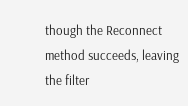though the Reconnect method succeeds, leaving the filter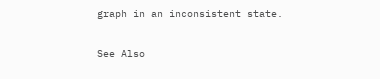graph in an inconsistent state.

See Also